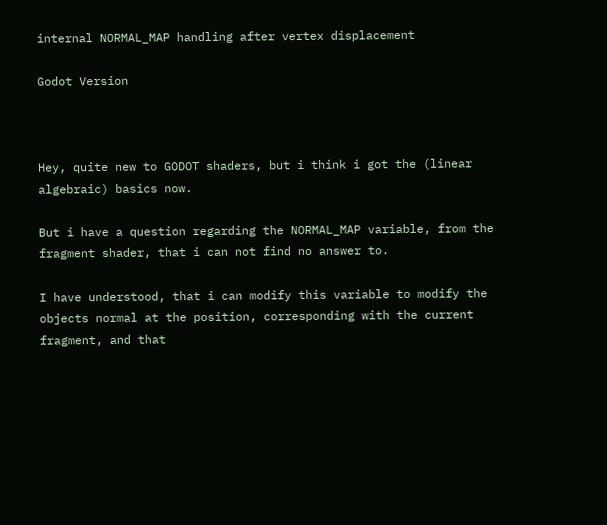internal NORMAL_MAP handling after vertex displacement

Godot Version



Hey, quite new to GODOT shaders, but i think i got the (linear algebraic) basics now.

But i have a question regarding the NORMAL_MAP variable, from the fragment shader, that i can not find no answer to.

I have understood, that i can modify this variable to modify the objects normal at the position, corresponding with the current fragment, and that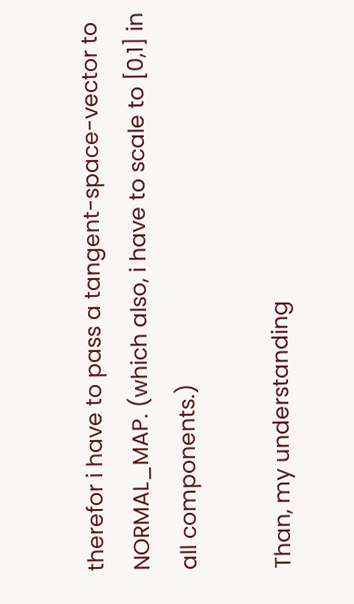therefor i have to pass a tangent-space-vector to NORMAL_MAP. (which also, i have to scale to [0,1] in all components.)

Than, my understanding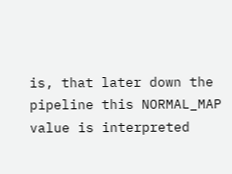is, that later down the pipeline this NORMAL_MAP value is interpreted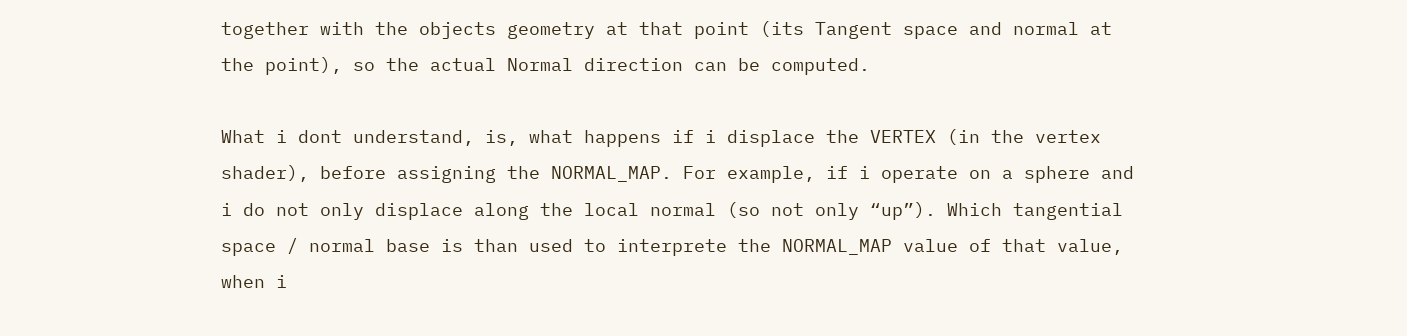together with the objects geometry at that point (its Tangent space and normal at the point), so the actual Normal direction can be computed.

What i dont understand, is, what happens if i displace the VERTEX (in the vertex shader), before assigning the NORMAL_MAP. For example, if i operate on a sphere and i do not only displace along the local normal (so not only “up”). Which tangential space / normal base is than used to interprete the NORMAL_MAP value of that value, when i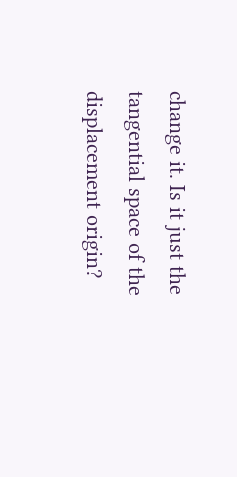change it. Is it just the tangential space of the displacement origin?